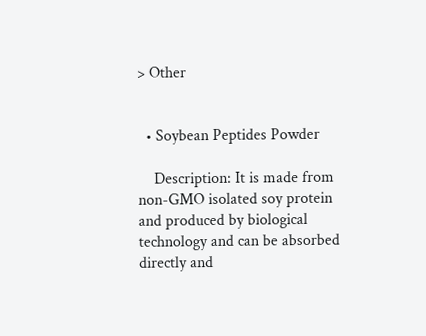> Other


  • Soybean Peptides Powder

    Description: It is made from non-GMO isolated soy protein and produced by biological technology and can be absorbed directly and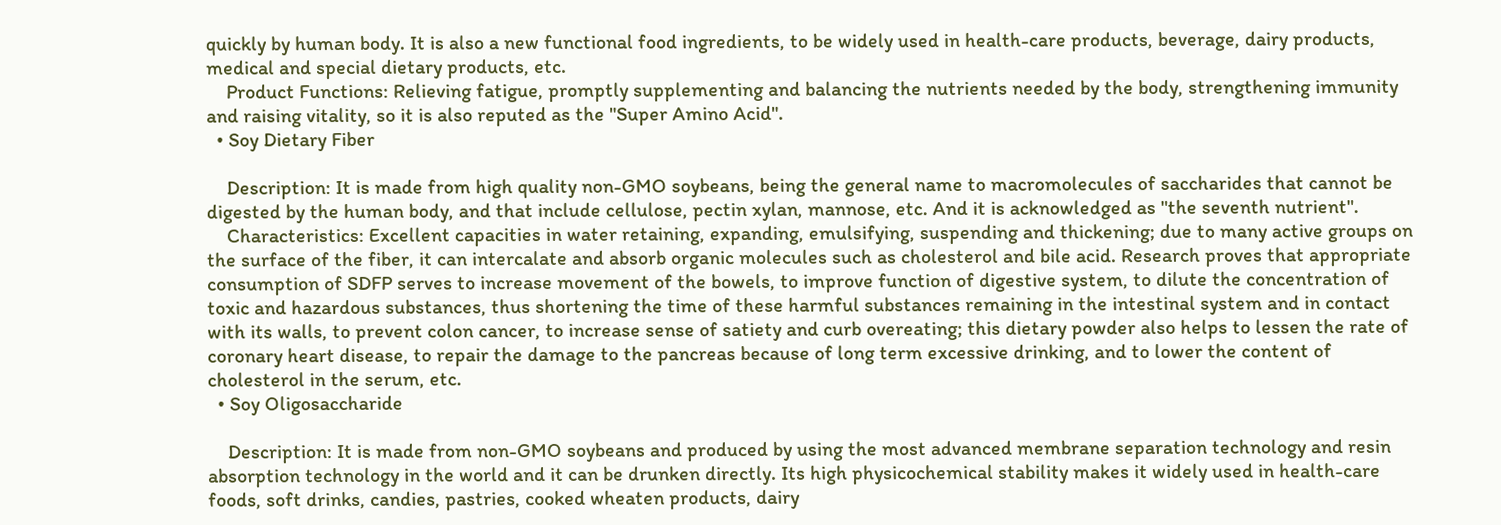quickly by human body. It is also a new functional food ingredients, to be widely used in health-care products, beverage, dairy products, medical and special dietary products, etc.
    Product Functions: Relieving fatigue, promptly supplementing and balancing the nutrients needed by the body, strengthening immunity and raising vitality, so it is also reputed as the "Super Amino Acid".
  • Soy Dietary Fiber

    Description: It is made from high quality non-GMO soybeans, being the general name to macromolecules of saccharides that cannot be digested by the human body, and that include cellulose, pectin xylan, mannose, etc. And it is acknowledged as "the seventh nutrient".
    Characteristics: Excellent capacities in water retaining, expanding, emulsifying, suspending and thickening; due to many active groups on the surface of the fiber, it can intercalate and absorb organic molecules such as cholesterol and bile acid. Research proves that appropriate consumption of SDFP serves to increase movement of the bowels, to improve function of digestive system, to dilute the concentration of toxic and hazardous substances, thus shortening the time of these harmful substances remaining in the intestinal system and in contact with its walls, to prevent colon cancer, to increase sense of satiety and curb overeating; this dietary powder also helps to lessen the rate of coronary heart disease, to repair the damage to the pancreas because of long term excessive drinking, and to lower the content of cholesterol in the serum, etc.
  • Soy Oligosaccharide

    Description: It is made from non-GMO soybeans and produced by using the most advanced membrane separation technology and resin absorption technology in the world and it can be drunken directly. Its high physicochemical stability makes it widely used in health-care foods, soft drinks, candies, pastries, cooked wheaten products, dairy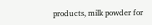products, milk powder for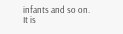infants and so on. It is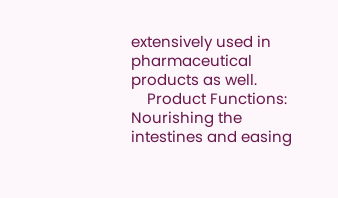extensively used in pharmaceutical products as well.
    Product Functions: Nourishing the intestines and easing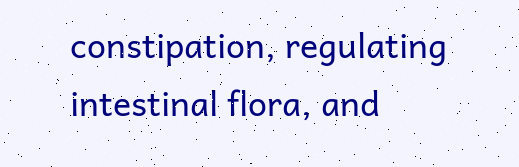constipation, regulating intestinal flora, and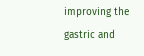improving the gastric and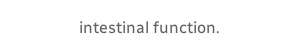intestinal function.